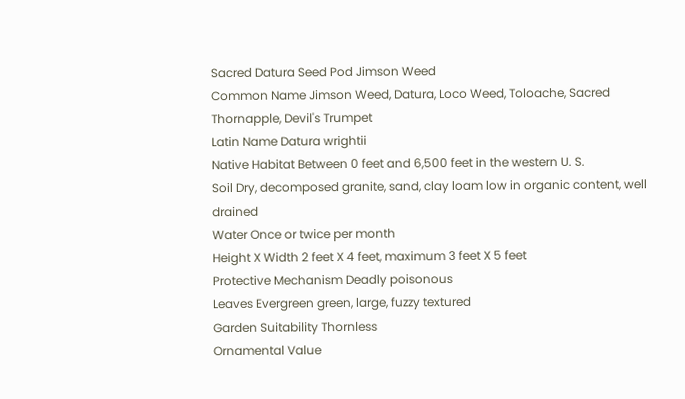Sacred Datura Seed Pod Jimson Weed
Common Name Jimson Weed, Datura, Loco Weed, Toloache, Sacred Thornapple, Devil's Trumpet
Latin Name Datura wrightii
Native Habitat Between 0 feet and 6,500 feet in the western U. S.
Soil Dry, decomposed granite, sand, clay loam low in organic content, well drained
Water Once or twice per month
Height X Width 2 feet X 4 feet, maximum 3 feet X 5 feet
Protective Mechanism Deadly poisonous
Leaves Evergreen green, large, fuzzy textured
Garden Suitability Thornless
Ornamental Value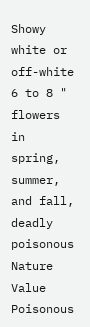Showy white or off-white 6 to 8 " flowers in spring, summer, and fall, deadly poisonous
Nature Value Poisonous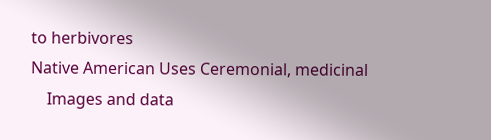to herbivores
Native American Uses Ceremonial, medicinal
    Images and data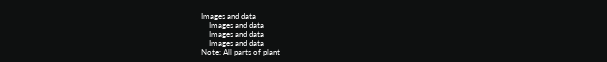Images and data
    Images and data
    Images and data
    Images and data
Note: All parts of plant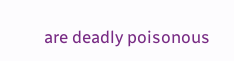are deadly poisonous